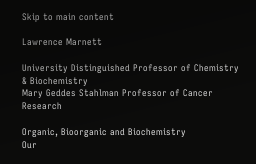Skip to main content

Lawrence Marnett

University Distinguished Professor of Chemistry & Biochemistry
Mary Geddes Stahlman Professor of Cancer Research

Organic, Bioorganic and Biochemistry
Our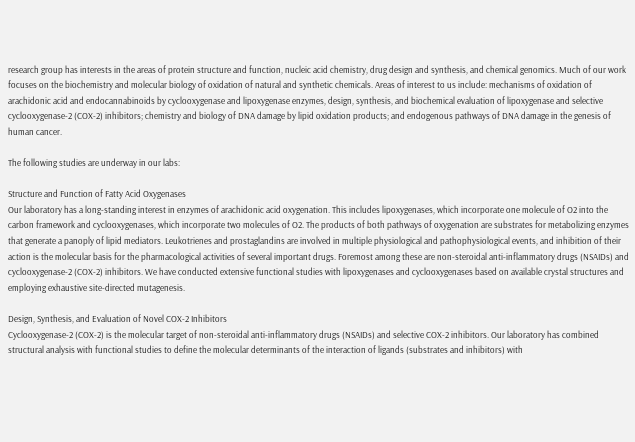research group has interests in the areas of protein structure and function, nucleic acid chemistry, drug design and synthesis, and chemical genomics. Much of our work focuses on the biochemistry and molecular biology of oxidation of natural and synthetic chemicals. Areas of interest to us include: mechanisms of oxidation of arachidonic acid and endocannabinoids by cyclooxygenase and lipoxygenase enzymes, design, synthesis, and biochemical evaluation of lipoxygenase and selective cyclooxygenase-2 (COX-2) inhibitors; chemistry and biology of DNA damage by lipid oxidation products; and endogenous pathways of DNA damage in the genesis of human cancer.

The following studies are underway in our labs:

Structure and Function of Fatty Acid Oxygenases
Our laboratory has a long-standing interest in enzymes of arachidonic acid oxygenation. This includes lipoxygenases, which incorporate one molecule of O2 into the carbon framework and cyclooxygenases, which incorporate two molecules of O2. The products of both pathways of oxygenation are substrates for metabolizing enzymes that generate a panoply of lipid mediators. Leukotrienes and prostaglandins are involved in multiple physiological and pathophysiological events, and inhibition of their action is the molecular basis for the pharmacological activities of several important drugs. Foremost among these are non-steroidal anti-inflammatory drugs (NSAIDs) and cyclooxygenase-2 (COX-2) inhibitors. We have conducted extensive functional studies with lipoxygenases and cyclooxygenases based on available crystal structures and employing exhaustive site-directed mutagenesis.

Design, Synthesis, and Evaluation of Novel COX-2 Inhibitors
Cyclooxygenase-2 (COX-2) is the molecular target of non-steroidal anti-inflammatory drugs (NSAIDs) and selective COX-2 inhibitors. Our laboratory has combined structural analysis with functional studies to define the molecular determinants of the interaction of ligands (substrates and inhibitors) with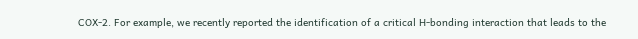COX-2. For example, we recently reported the identification of a critical H-bonding interaction that leads to the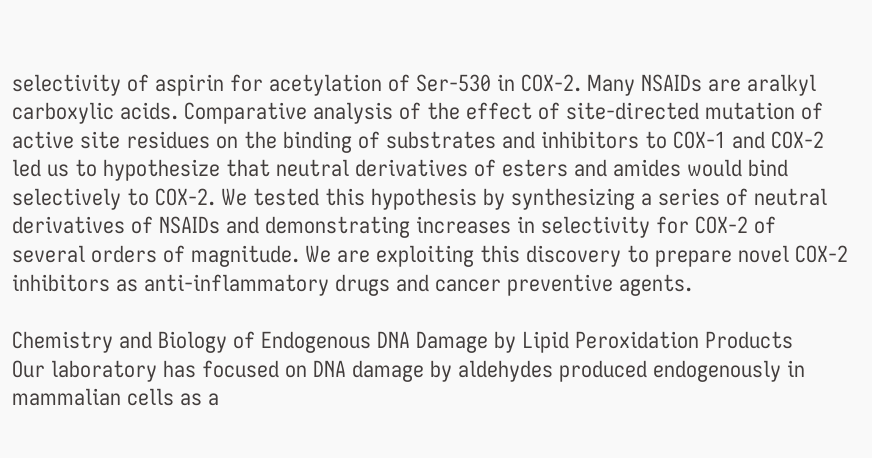selectivity of aspirin for acetylation of Ser-530 in COX-2. Many NSAIDs are aralkyl carboxylic acids. Comparative analysis of the effect of site-directed mutation of active site residues on the binding of substrates and inhibitors to COX-1 and COX-2 led us to hypothesize that neutral derivatives of esters and amides would bind selectively to COX-2. We tested this hypothesis by synthesizing a series of neutral derivatives of NSAIDs and demonstrating increases in selectivity for COX-2 of several orders of magnitude. We are exploiting this discovery to prepare novel COX-2 inhibitors as anti-inflammatory drugs and cancer preventive agents.

Chemistry and Biology of Endogenous DNA Damage by Lipid Peroxidation Products
Our laboratory has focused on DNA damage by aldehydes produced endogenously in mammalian cells as a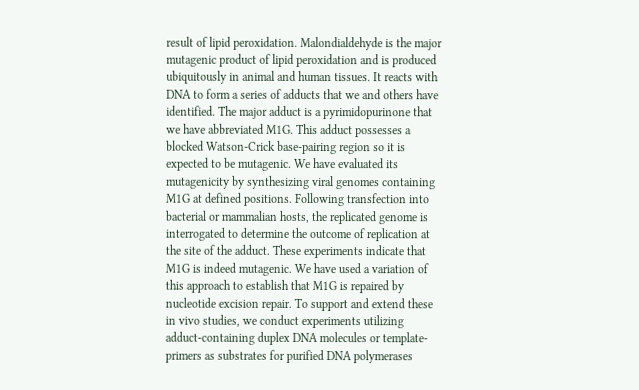result of lipid peroxidation. Malondialdehyde is the major mutagenic product of lipid peroxidation and is produced ubiquitously in animal and human tissues. It reacts with DNA to form a series of adducts that we and others have identified. The major adduct is a pyrimidopurinone that we have abbreviated M1G. This adduct possesses a blocked Watson-Crick base-pairing region so it is expected to be mutagenic. We have evaluated its mutagenicity by synthesizing viral genomes containing M1G at defined positions. Following transfection into bacterial or mammalian hosts, the replicated genome is interrogated to determine the outcome of replication at the site of the adduct. These experiments indicate that M1G is indeed mutagenic. We have used a variation of this approach to establish that M1G is repaired by nucleotide excision repair. To support and extend these in vivo studies, we conduct experiments utilizing adduct-containing duplex DNA molecules or template-primers as substrates for purified DNA polymerases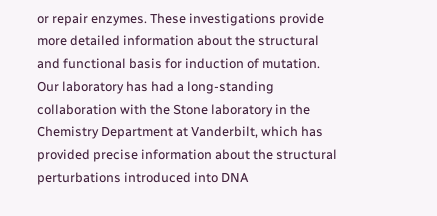or repair enzymes. These investigations provide more detailed information about the structural and functional basis for induction of mutation. Our laboratory has had a long-standing collaboration with the Stone laboratory in the Chemistry Department at Vanderbilt, which has provided precise information about the structural perturbations introduced into DNA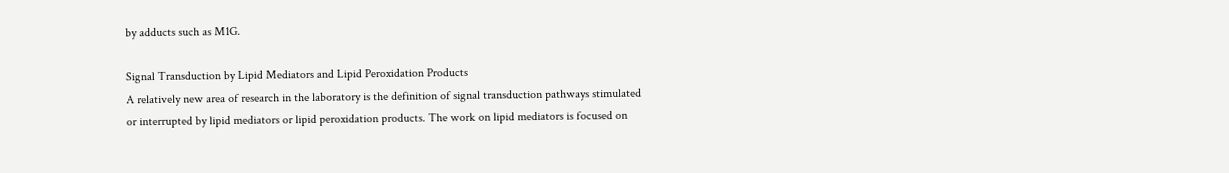by adducts such as M1G.

Signal Transduction by Lipid Mediators and Lipid Peroxidation Products
A relatively new area of research in the laboratory is the definition of signal transduction pathways stimulated or interrupted by lipid mediators or lipid peroxidation products. The work on lipid mediators is focused on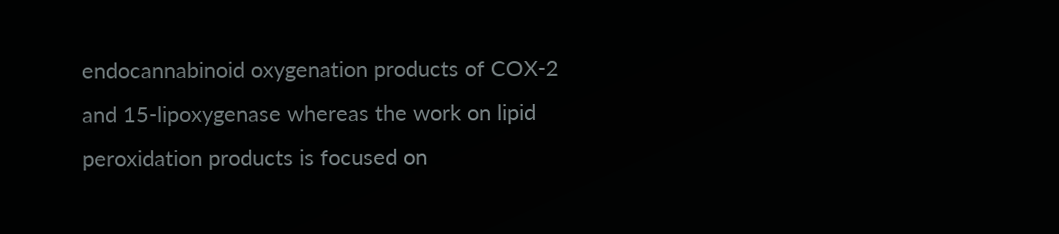endocannabinoid oxygenation products of COX-2 and 15-lipoxygenase whereas the work on lipid peroxidation products is focused on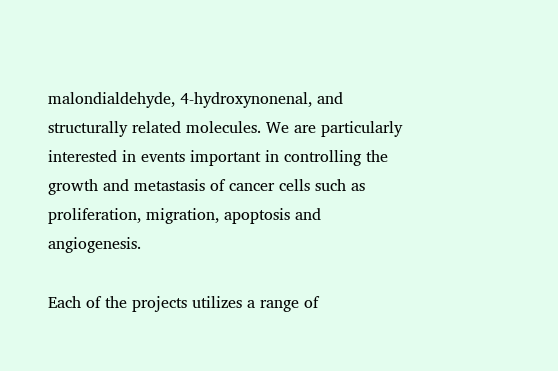malondialdehyde, 4-hydroxynonenal, and structurally related molecules. We are particularly interested in events important in controlling the growth and metastasis of cancer cells such as proliferation, migration, apoptosis and angiogenesis.

Each of the projects utilizes a range of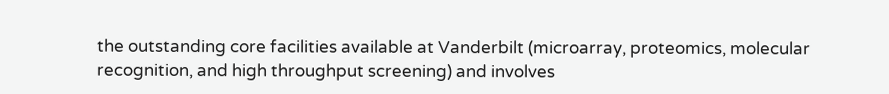the outstanding core facilities available at Vanderbilt (microarray, proteomics, molecular recognition, and high throughput screening) and involves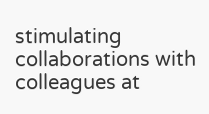stimulating collaborations with colleagues at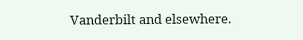Vanderbilt and elsewhere.